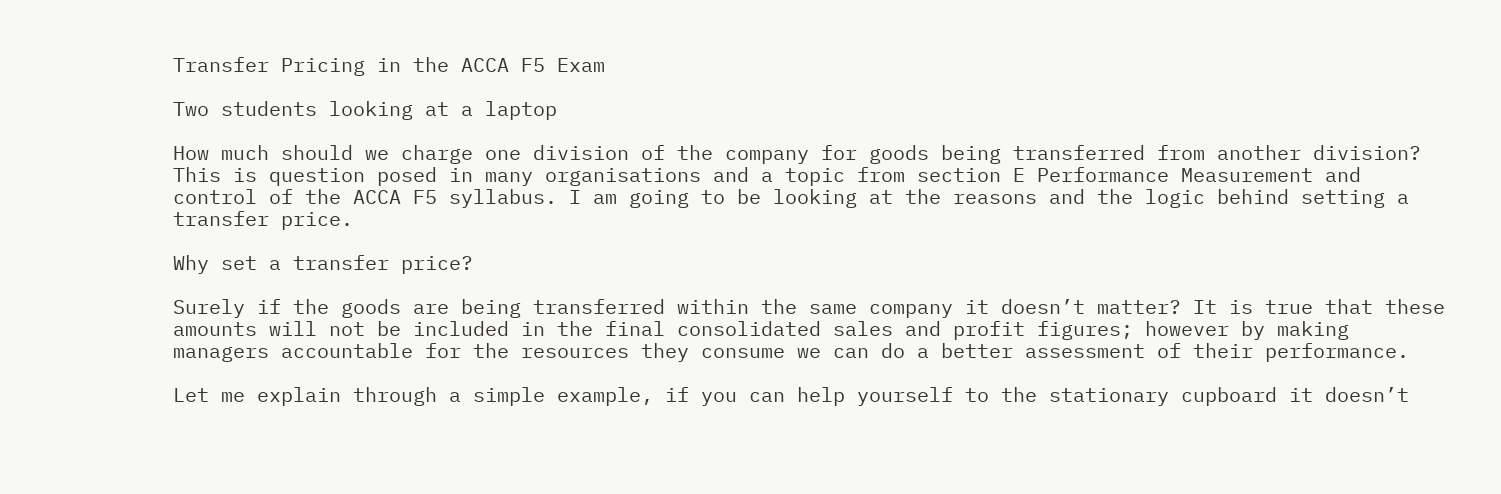Transfer Pricing in the ACCA F5 Exam

Two students looking at a laptop

How much should we charge one division of the company for goods being transferred from another division? This is question posed in many organisations and a topic from section E Performance Measurement and control of the ACCA F5 syllabus. I am going to be looking at the reasons and the logic behind setting a transfer price.

Why set a transfer price?

Surely if the goods are being transferred within the same company it doesn’t matter? It is true that these amounts will not be included in the final consolidated sales and profit figures; however by making managers accountable for the resources they consume we can do a better assessment of their performance.

Let me explain through a simple example, if you can help yourself to the stationary cupboard it doesn’t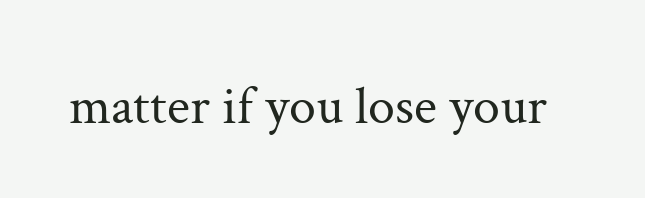matter if you lose your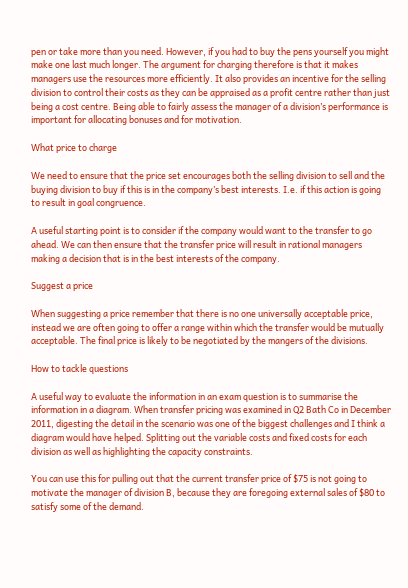pen or take more than you need. However, if you had to buy the pens yourself you might make one last much longer. The argument for charging therefore is that it makes managers use the resources more efficiently. It also provides an incentive for the selling division to control their costs as they can be appraised as a profit centre rather than just being a cost centre. Being able to fairly assess the manager of a division’s performance is important for allocating bonuses and for motivation.

What price to charge

We need to ensure that the price set encourages both the selling division to sell and the buying division to buy if this is in the company’s best interests. I.e. if this action is going to result in goal congruence.

A useful starting point is to consider if the company would want to the transfer to go ahead. We can then ensure that the transfer price will result in rational managers making a decision that is in the best interests of the company.

Suggest a price

When suggesting a price remember that there is no one universally acceptable price, instead we are often going to offer a range within which the transfer would be mutually acceptable. The final price is likely to be negotiated by the mangers of the divisions.

How to tackle questions

A useful way to evaluate the information in an exam question is to summarise the information in a diagram. When transfer pricing was examined in Q2 Bath Co in December 2011, digesting the detail in the scenario was one of the biggest challenges and I think a diagram would have helped. Splitting out the variable costs and fixed costs for each division as well as highlighting the capacity constraints.

You can use this for pulling out that the current transfer price of $75 is not going to motivate the manager of division B, because they are foregoing external sales of $80 to satisfy some of the demand.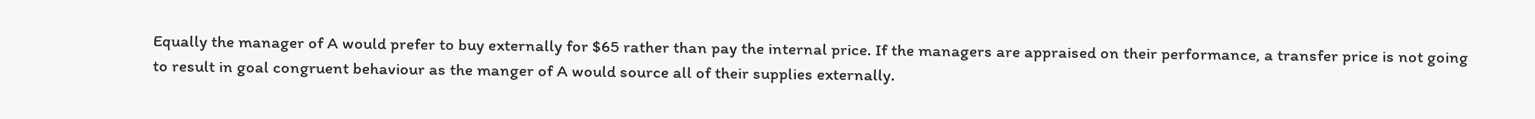Equally the manager of A would prefer to buy externally for $65 rather than pay the internal price. If the managers are appraised on their performance, a transfer price is not going to result in goal congruent behaviour as the manger of A would source all of their supplies externally.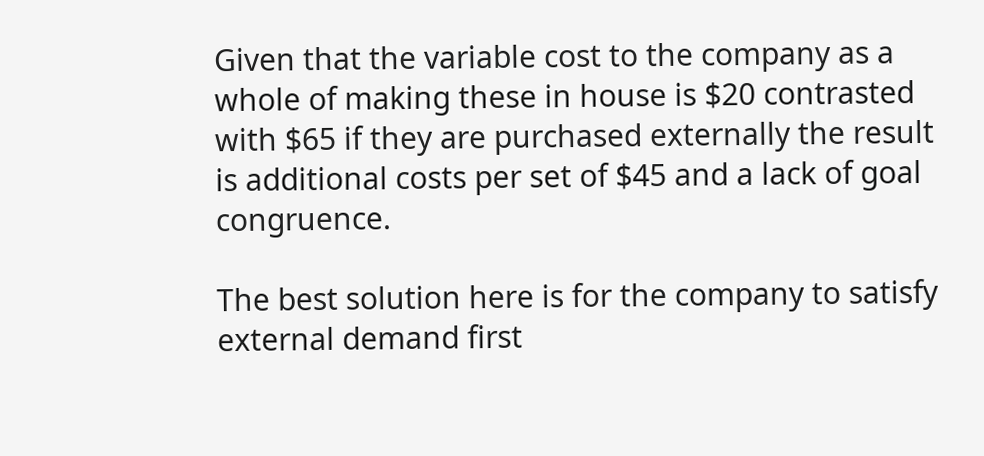Given that the variable cost to the company as a whole of making these in house is $20 contrasted with $65 if they are purchased externally the result is additional costs per set of $45 and a lack of goal congruence.

The best solution here is for the company to satisfy external demand first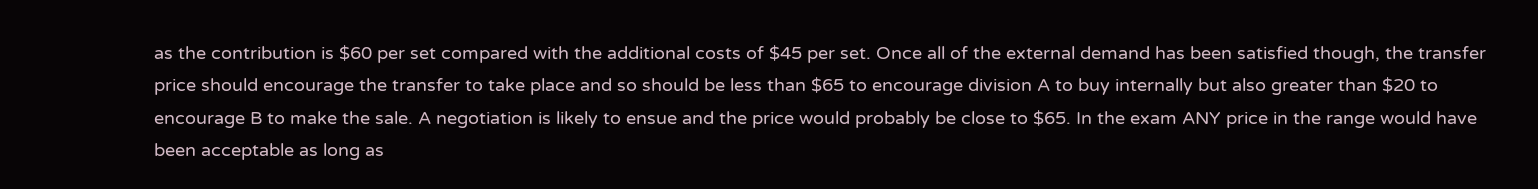as the contribution is $60 per set compared with the additional costs of $45 per set. Once all of the external demand has been satisfied though, the transfer price should encourage the transfer to take place and so should be less than $65 to encourage division A to buy internally but also greater than $20 to encourage B to make the sale. A negotiation is likely to ensue and the price would probably be close to $65. In the exam ANY price in the range would have been acceptable as long as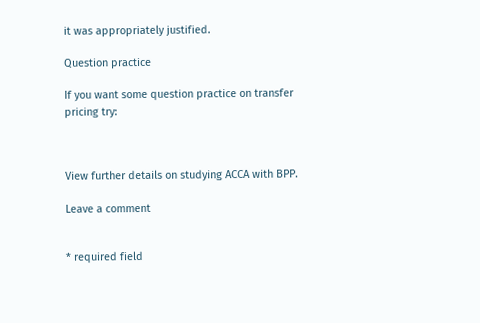it was appropriately justified.

Question practice

If you want some question practice on transfer pricing try:



View further details on studying ACCA with BPP.

Leave a comment


* required field